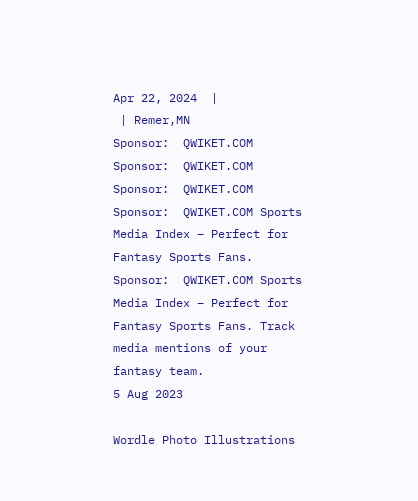Apr 22, 2024  |
 | Remer,MN
Sponsor:  QWIKET.COM
Sponsor:  QWIKET.COM
Sponsor:  QWIKET.COM
Sponsor:  QWIKET.COM Sports Media Index – Perfect for Fantasy Sports Fans.
Sponsor:  QWIKET.COM Sports Media Index – Perfect for Fantasy Sports Fans. Track media mentions of your fantasy team.
5 Aug 2023

Wordle Photo Illustrations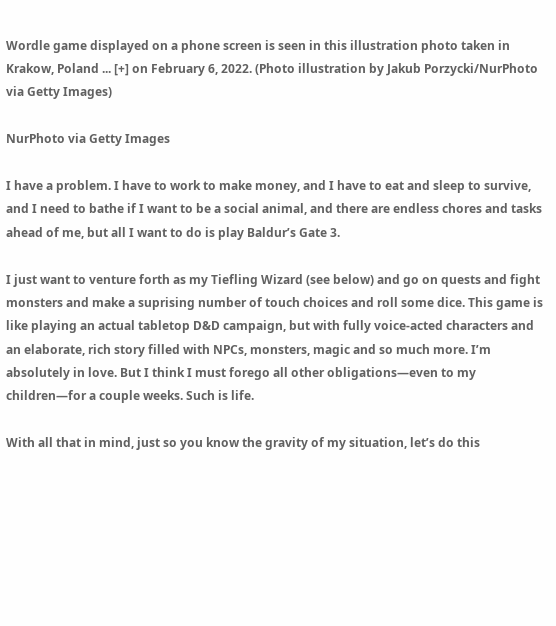Wordle game displayed on a phone screen is seen in this illustration photo taken in Krakow, Poland ... [+] on February 6, 2022. (Photo illustration by Jakub Porzycki/NurPhoto via Getty Images)

NurPhoto via Getty Images

I have a problem. I have to work to make money, and I have to eat and sleep to survive, and I need to bathe if I want to be a social animal, and there are endless chores and tasks ahead of me, but all I want to do is play Baldur’s Gate 3.

I just want to venture forth as my Tiefling Wizard (see below) and go on quests and fight monsters and make a suprising number of touch choices and roll some dice. This game is like playing an actual tabletop D&D campaign, but with fully voice-acted characters and an elaborate, rich story filled with NPCs, monsters, magic and so much more. I’m absolutely in love. But I think I must forego all other obligations—even to my children—for a couple weeks. Such is life.

With all that in mind, just so you know the gravity of my situation, let’s do this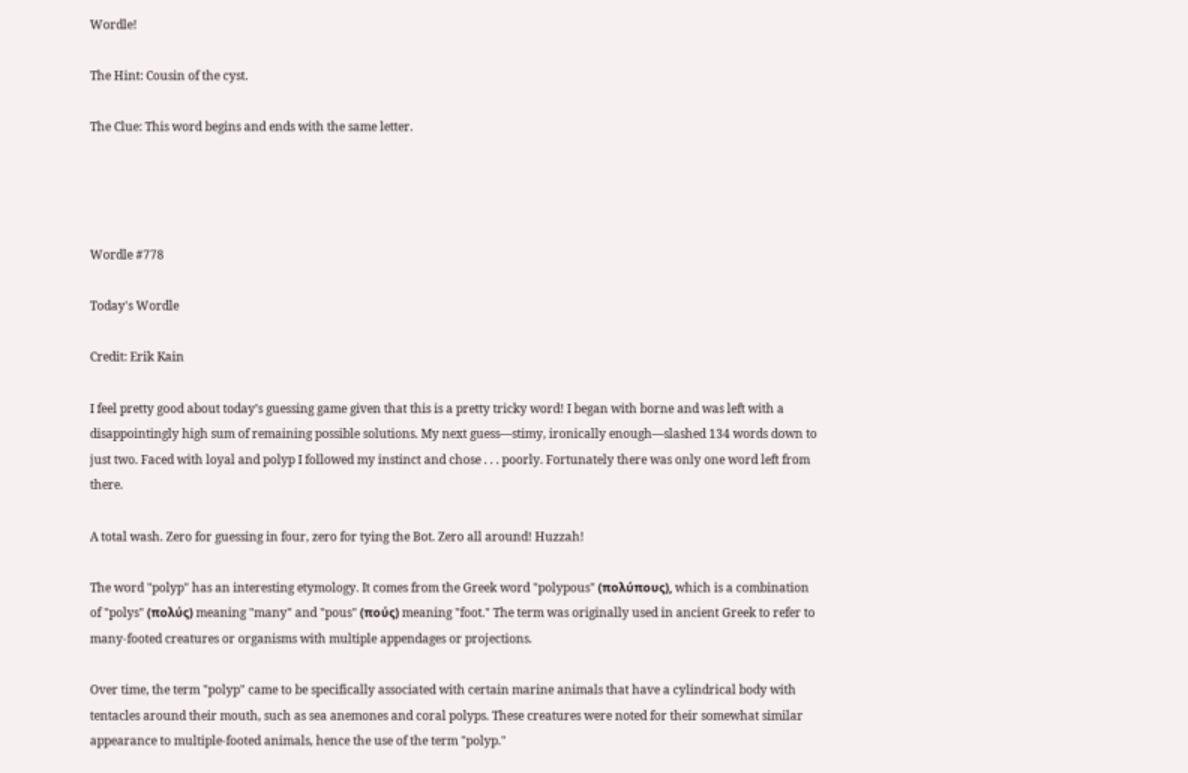Wordle!

The Hint: Cousin of the cyst.

The Clue: This word begins and ends with the same letter.




Wordle #778

Today's Wordle

Credit: Erik Kain

I feel pretty good about today’s guessing game given that this is a pretty tricky word! I began with borne and was left with a disappointingly high sum of remaining possible solutions. My next guess—stimy, ironically enough—slashed 134 words down to just two. Faced with loyal and polyp I followed my instinct and chose . . . poorly. Fortunately there was only one word left from there.

A total wash. Zero for guessing in four, zero for tying the Bot. Zero all around! Huzzah!

The word "polyp" has an interesting etymology. It comes from the Greek word "polypous" (πολύπους), which is a combination of "polys" (πολύς) meaning "many" and "pous" (πούς) meaning "foot." The term was originally used in ancient Greek to refer to many-footed creatures or organisms with multiple appendages or projections.

Over time, the term "polyp" came to be specifically associated with certain marine animals that have a cylindrical body with tentacles around their mouth, such as sea anemones and coral polyps. These creatures were noted for their somewhat similar appearance to multiple-footed animals, hence the use of the term "polyp."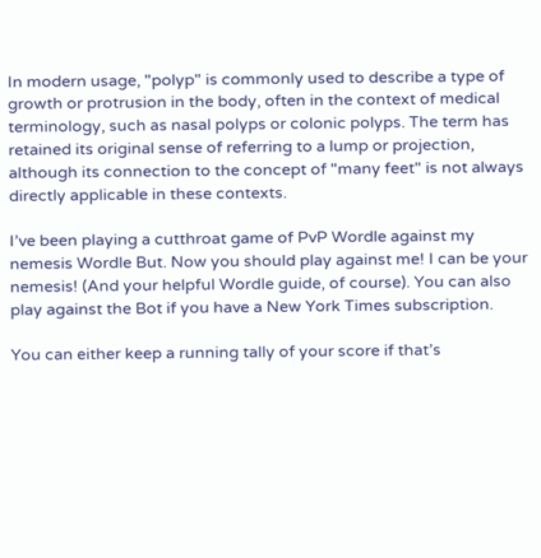In modern usage, "polyp" is commonly used to describe a type of growth or protrusion in the body, often in the context of medical terminology, such as nasal polyps or colonic polyps. The term has retained its original sense of referring to a lump or projection, although its connection to the concept of "many feet" is not always directly applicable in these contexts.

I’ve been playing a cutthroat game of PvP Wordle against my nemesis Wordle But. Now you should play against me! I can be your nemesis! (And your helpful Wordle guide, of course). You can also play against the Bot if you have a New York Times subscription.

You can either keep a running tally of your score if that’s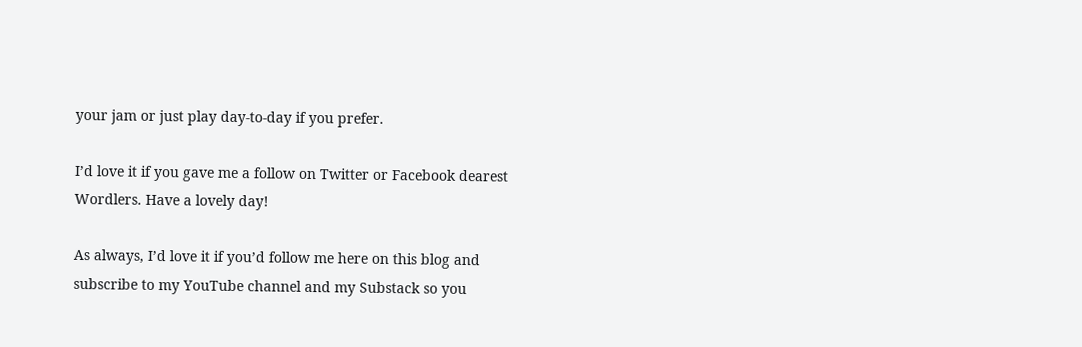your jam or just play day-to-day if you prefer.

I’d love it if you gave me a follow on Twitter or Facebook dearest Wordlers. Have a lovely day!

As always, I’d love it if you’d follow me here on this blog and subscribe to my YouTube channel and my Substack so you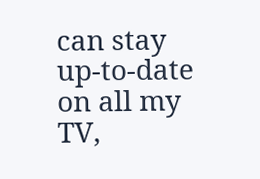can stay up-to-date on all my TV,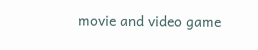movie and video game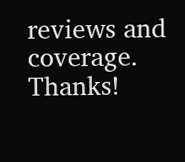reviews and coverage. Thanks!